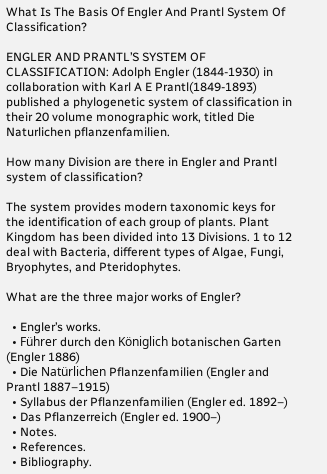What Is The Basis Of Engler And Prantl System Of Classification?

ENGLER AND PRANTL’S SYSTEM OF CLASSIFICATION: Adolph Engler (1844-1930) in collaboration with Karl A E Prantl(1849-1893) published a phylogenetic system of classification in their 20 volume monographic work, titled Die Naturlichen pflanzenfamilien.

How many Division are there in Engler and Prantl system of classification?

The system provides modern taxonomic keys for the identification of each group of plants. Plant Kingdom has been divided into 13 Divisions. 1 to 12 deal with Bacteria, different types of Algae, Fungi, Bryophytes, and Pteridophytes.

What are the three major works of Engler?

  • Engler’s works.
  • Führer durch den Königlich botanischen Garten (Engler 1886)
  • Die Natürlichen Pflanzenfamilien (Engler and Prantl 1887–1915)
  • Syllabus der Pflanzenfamilien (Engler ed. 1892–)
  • Das Pflanzerreich (Engler ed. 1900–)
  • Notes.
  • References.
  • Bibliography.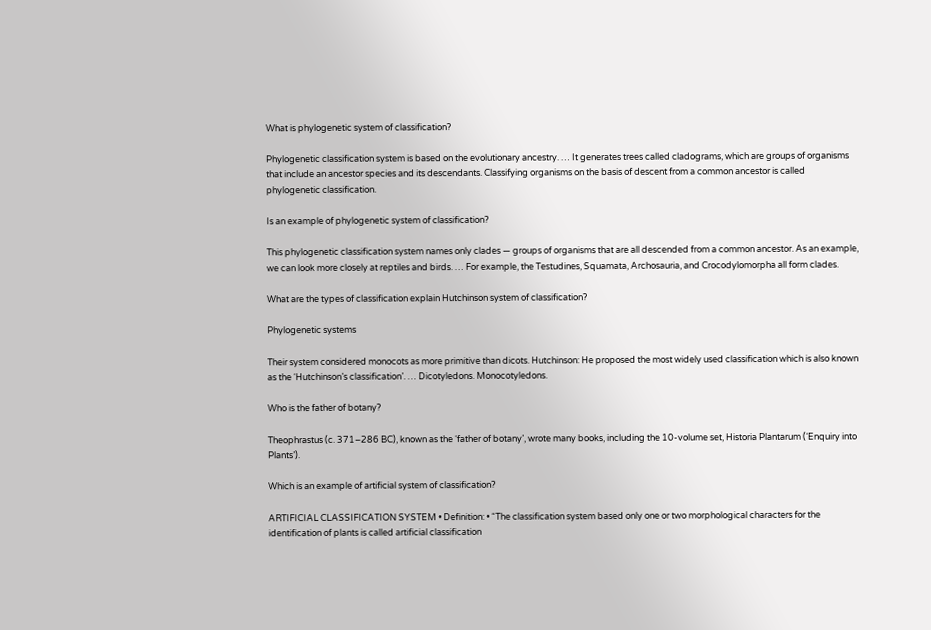What is phylogenetic system of classification?

Phylogenetic classification system is based on the evolutionary ancestry. … It generates trees called cladograms, which are groups of organisms that include an ancestor species and its descendants. Classifying organisms on the basis of descent from a common ancestor is called phylogenetic classification.

Is an example of phylogenetic system of classification?

This phylogenetic classification system names only clades — groups of organisms that are all descended from a common ancestor. As an example, we can look more closely at reptiles and birds. … For example, the Testudines, Squamata, Archosauria, and Crocodylomorpha all form clades.

What are the types of classification explain Hutchinson system of classification?

Phylogenetic systems

Their system considered monocots as more primitive than dicots. Hutchinson: He proposed the most widely used classification which is also known as the ‘Hutchinson’s classification’. … Dicotyledons. Monocotyledons.

Who is the father of botany?

Theophrastus (c. 371–286 BC), known as the ‘father of botany’, wrote many books, including the 10-volume set, Historia Plantarum (‘Enquiry into Plants’).

Which is an example of artificial system of classification?

ARTIFICIAL CLASSIFICATION SYSTEM • Definition: • “The classification system based only one or two morphological characters for the identification of plants is called artificial classification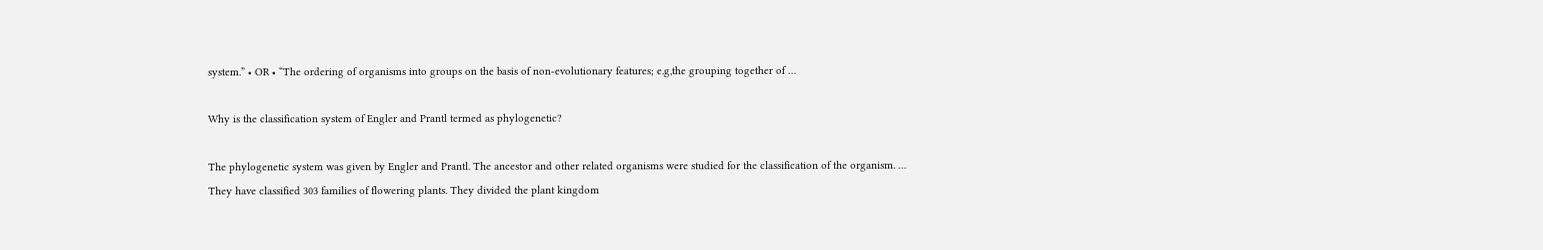system.” • OR • “The ordering of organisms into groups on the basis of non-evolutionary features; e.g,the grouping together of …

Why is the classification system of Engler and Prantl termed as phylogenetic?

The phylogenetic system was given by Engler and Prantl. The ancestor and other related organisms were studied for the classification of the organism. … They have classified 303 families of flowering plants. They divided the plant kingdom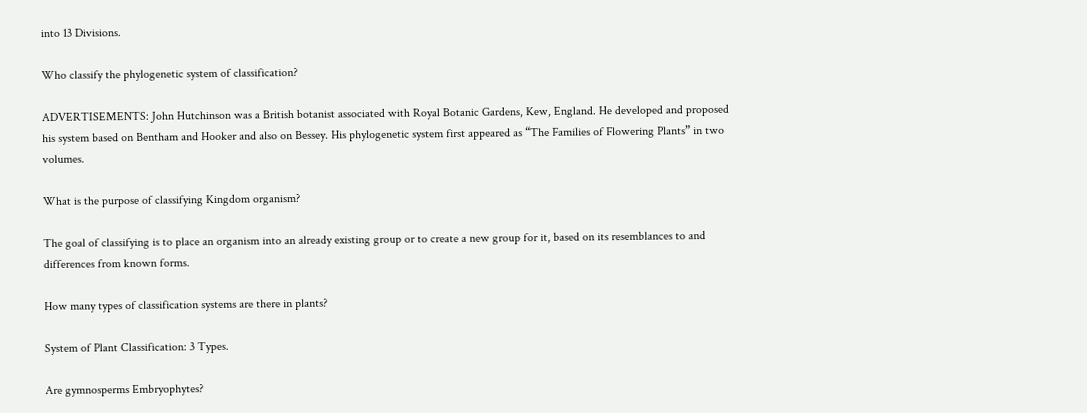into 13 Divisions.

Who classify the phylogenetic system of classification?

ADVERTISEMENTS: John Hutchinson was a British botanist associated with Royal Botanic Gardens, Kew, England. He developed and proposed his system based on Bentham and Hooker and also on Bessey. His phylogenetic system first appeared as “The Families of Flowering Plants” in two volumes.

What is the purpose of classifying Kingdom organism?

The goal of classifying is to place an organism into an already existing group or to create a new group for it, based on its resemblances to and differences from known forms.

How many types of classification systems are there in plants?

System of Plant Classification: 3 Types.

Are gymnosperms Embryophytes?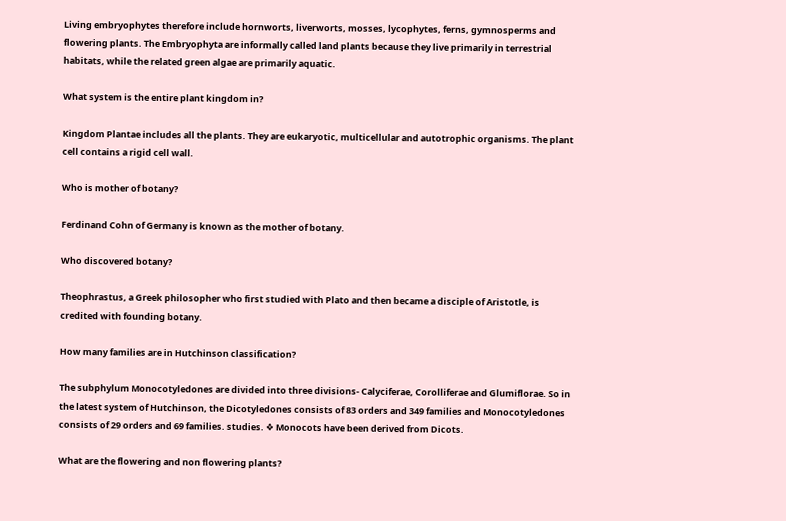Living embryophytes therefore include hornworts, liverworts, mosses, lycophytes, ferns, gymnosperms and flowering plants. The Embryophyta are informally called land plants because they live primarily in terrestrial habitats, while the related green algae are primarily aquatic.

What system is the entire plant kingdom in?

Kingdom Plantae includes all the plants. They are eukaryotic, multicellular and autotrophic organisms. The plant cell contains a rigid cell wall.

Who is mother of botany?

Ferdinand Cohn of Germany is known as the mother of botany.

Who discovered botany?

Theophrastus, a Greek philosopher who first studied with Plato and then became a disciple of Aristotle, is credited with founding botany.

How many families are in Hutchinson classification?

The subphylum Monocotyledones are divided into three divisions- Calyciferae, Corolliferae and Glumiflorae. So in the latest system of Hutchinson, the Dicotyledones consists of 83 orders and 349 families and Monocotyledones consists of 29 orders and 69 families. studies. ❖ Monocots have been derived from Dicots.

What are the flowering and non flowering plants?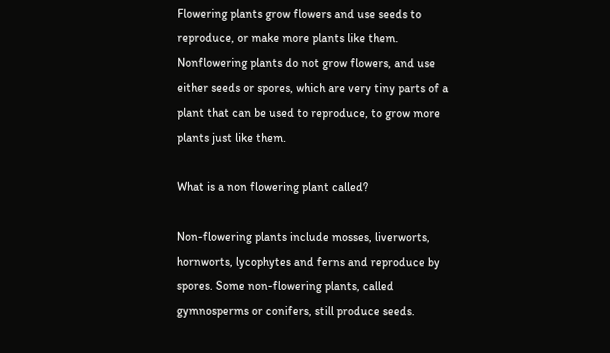Flowering plants grow flowers and use seeds to reproduce, or make more plants like them. Nonflowering plants do not grow flowers, and use either seeds or spores, which are very tiny parts of a plant that can be used to reproduce, to grow more plants just like them.

What is a non flowering plant called?

Non-flowering plants include mosses, liverworts, hornworts, lycophytes and ferns and reproduce by spores. Some non-flowering plants, called gymnosperms or conifers, still produce seeds.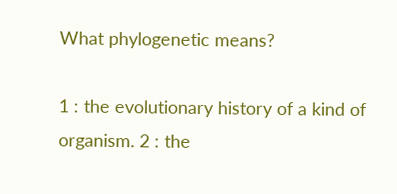What phylogenetic means?

1 : the evolutionary history of a kind of organism. 2 : the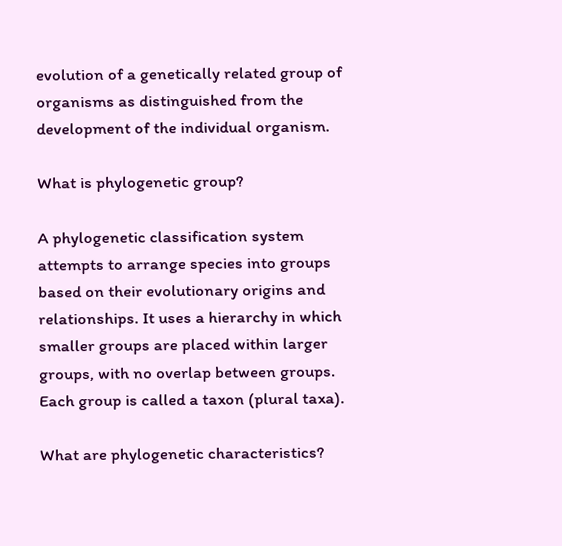evolution of a genetically related group of organisms as distinguished from the development of the individual organism.

What is phylogenetic group?

A phylogenetic classification system attempts to arrange species into groups based on their evolutionary origins and relationships. It uses a hierarchy in which smaller groups are placed within larger groups, with no overlap between groups. Each group is called a taxon (plural taxa).

What are phylogenetic characteristics?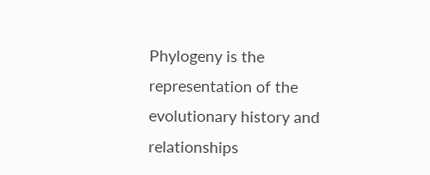Phylogeny is the representation of the evolutionary history and relationships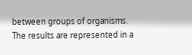between groups of organisms. The results are represented in a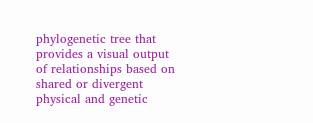phylogenetic tree that provides a visual output of relationships based on shared or divergent physical and genetic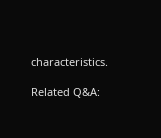characteristics.

Related Q&A: